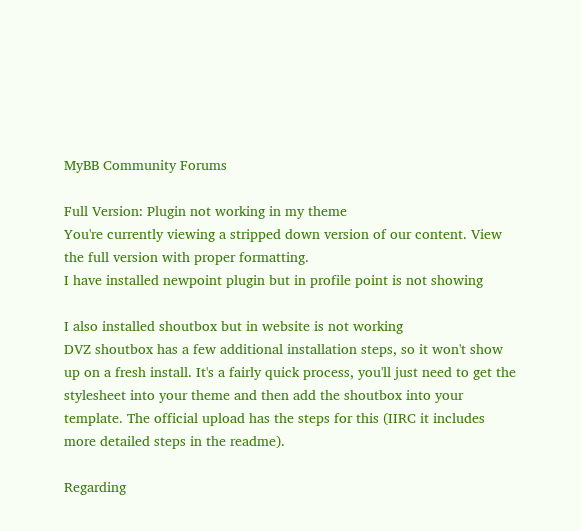MyBB Community Forums

Full Version: Plugin not working in my theme
You're currently viewing a stripped down version of our content. View the full version with proper formatting.
I have installed newpoint plugin but in profile point is not showing

I also installed shoutbox but in website is not working
DVZ shoutbox has a few additional installation steps, so it won't show up on a fresh install. It's a fairly quick process, you'll just need to get the stylesheet into your theme and then add the shoutbox into your template. The official upload has the steps for this (IIRC it includes more detailed steps in the readme).

Regarding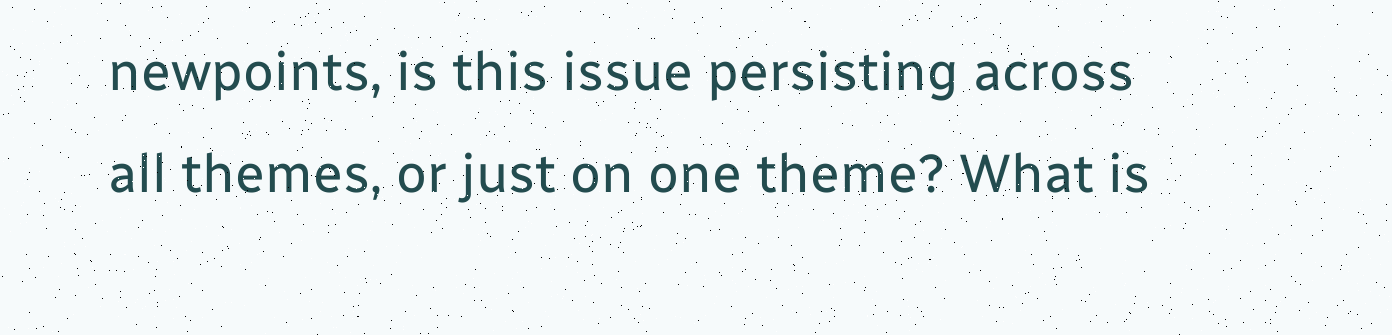newpoints, is this issue persisting across all themes, or just on one theme? What is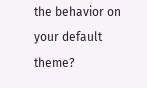the behavior on your default theme?